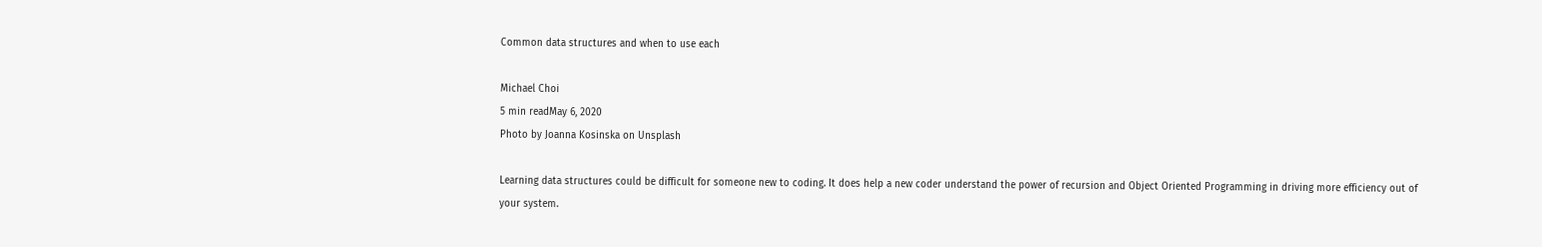Common data structures and when to use each

Michael Choi
5 min readMay 6, 2020
Photo by Joanna Kosinska on Unsplash

Learning data structures could be difficult for someone new to coding. It does help a new coder understand the power of recursion and Object Oriented Programming in driving more efficiency out of your system.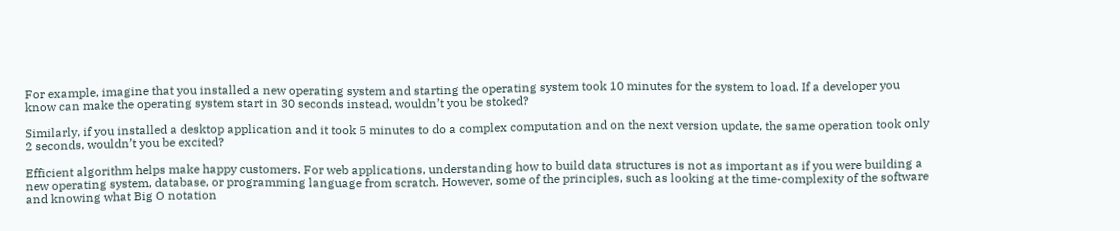For example, imagine that you installed a new operating system and starting the operating system took 10 minutes for the system to load. If a developer you know can make the operating system start in 30 seconds instead, wouldn’t you be stoked?

Similarly, if you installed a desktop application and it took 5 minutes to do a complex computation and on the next version update, the same operation took only 2 seconds, wouldn’t you be excited?

Efficient algorithm helps make happy customers. For web applications, understanding how to build data structures is not as important as if you were building a new operating system, database, or programming language from scratch. However, some of the principles, such as looking at the time-complexity of the software and knowing what Big O notation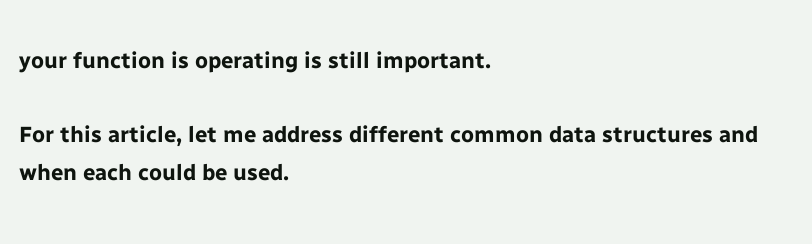your function is operating is still important.

For this article, let me address different common data structures and when each could be used.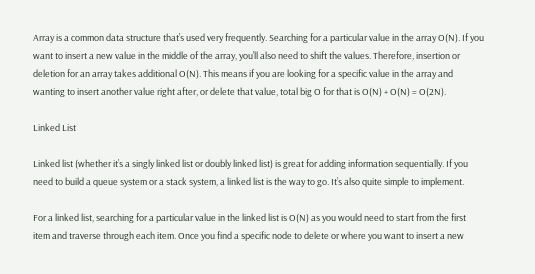Array is a common data structure that’s used very frequently. Searching for a particular value in the array O(N). If you want to insert a new value in the middle of the array, you’ll also need to shift the values. Therefore, insertion or deletion for an array takes additional O(N). This means if you are looking for a specific value in the array and wanting to insert another value right after, or delete that value, total big O for that is O(N) + O(N) = O(2N).

Linked List

Linked list (whether it’s a singly linked list or doubly linked list) is great for adding information sequentially. If you need to build a queue system or a stack system, a linked list is the way to go. It’s also quite simple to implement.

For a linked list, searching for a particular value in the linked list is O(N) as you would need to start from the first item and traverse through each item. Once you find a specific node to delete or where you want to insert a new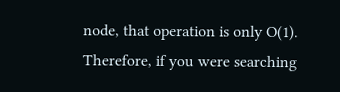node, that operation is only O(1). Therefore, if you were searching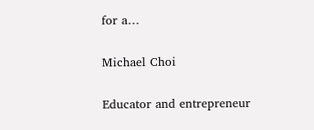for a…

Michael Choi

Educator and entrepreneur